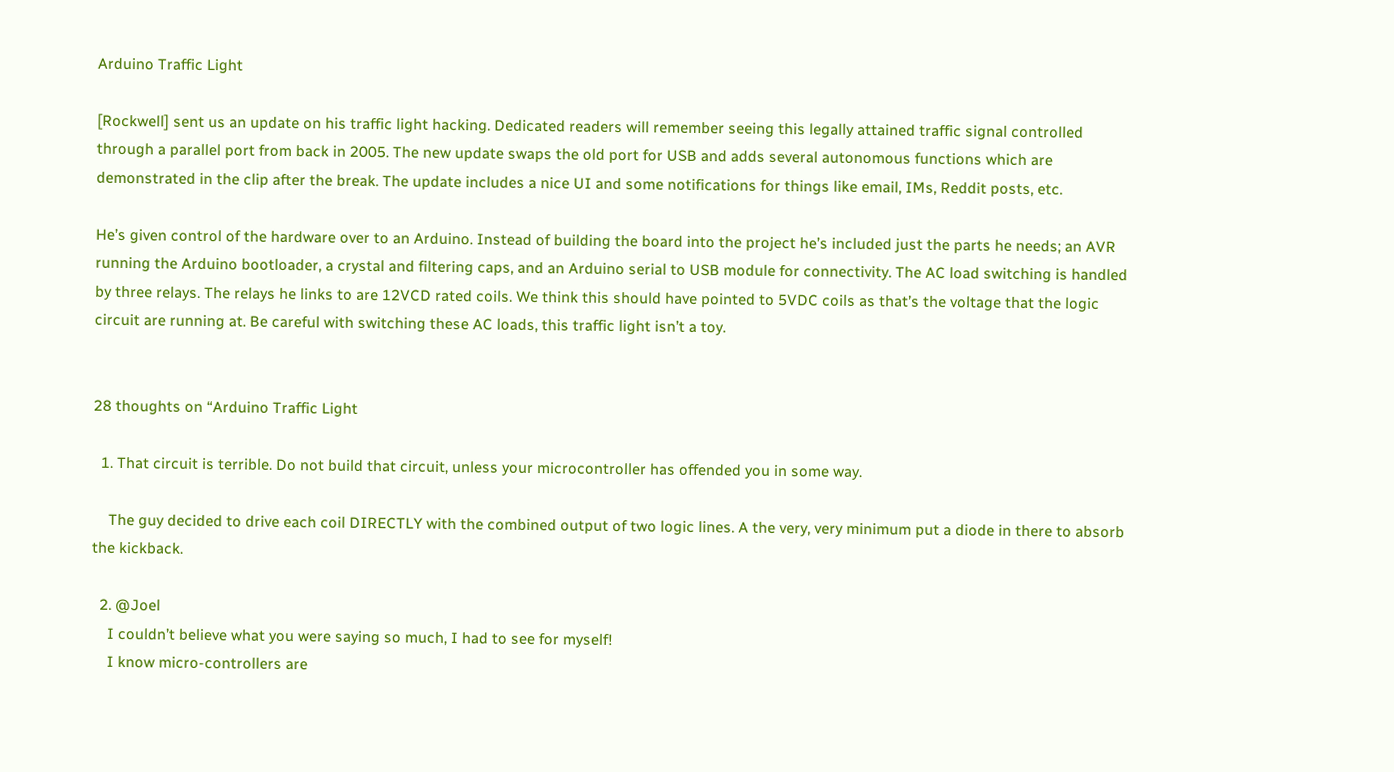Arduino Traffic Light

[Rockwell] sent us an update on his traffic light hacking. Dedicated readers will remember seeing this legally attained traffic signal controlled through a parallel port from back in 2005. The new update swaps the old port for USB and adds several autonomous functions which are demonstrated in the clip after the break. The update includes a nice UI and some notifications for things like email, IMs, Reddit posts, etc.

He’s given control of the hardware over to an Arduino. Instead of building the board into the project he’s included just the parts he needs; an AVR running the Arduino bootloader, a crystal and filtering caps, and an Arduino serial to USB module for connectivity. The AC load switching is handled by three relays. The relays he links to are 12VCD rated coils. We think this should have pointed to 5VDC coils as that’s the voltage that the logic circuit are running at. Be careful with switching these AC loads, this traffic light isn’t a toy.


28 thoughts on “Arduino Traffic Light

  1. That circuit is terrible. Do not build that circuit, unless your microcontroller has offended you in some way.

    The guy decided to drive each coil DIRECTLY with the combined output of two logic lines. A the very, very minimum put a diode in there to absorb the kickback.

  2. @Joel
    I couldn’t believe what you were saying so much, I had to see for myself!
    I know micro-controllers are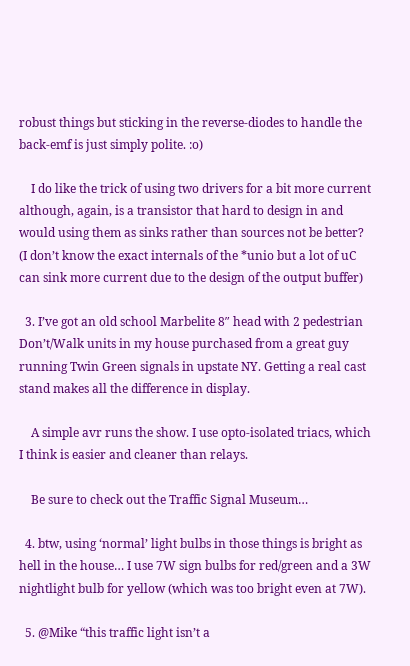robust things but sticking in the reverse-diodes to handle the back-emf is just simply polite. :o)

    I do like the trick of using two drivers for a bit more current although, again, is a transistor that hard to design in and would using them as sinks rather than sources not be better? (I don’t know the exact internals of the *unio but a lot of uC can sink more current due to the design of the output buffer)

  3. I’ve got an old school Marbelite 8″ head with 2 pedestrian Don’t/Walk units in my house purchased from a great guy running Twin Green signals in upstate NY. Getting a real cast stand makes all the difference in display.

    A simple avr runs the show. I use opto-isolated triacs, which I think is easier and cleaner than relays.

    Be sure to check out the Traffic Signal Museum…

  4. btw, using ‘normal’ light bulbs in those things is bright as hell in the house… I use 7W sign bulbs for red/green and a 3W nightlight bulb for yellow (which was too bright even at 7W).

  5. @Mike “this traffic light isn’t a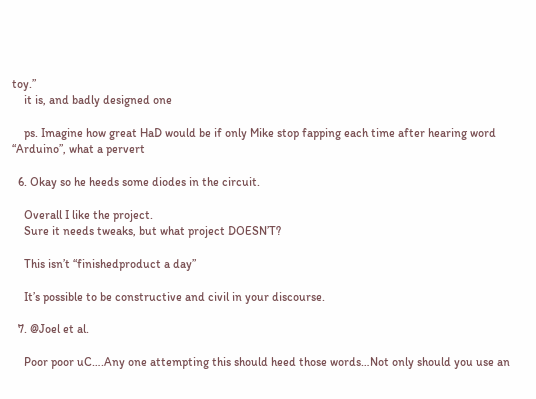toy.”
    it is, and badly designed one

    ps. Imagine how great HaD would be if only Mike stop fapping each time after hearing word “Arduino”, what a pervert

  6. Okay so he heeds some diodes in the circuit.

    Overall I like the project.
    Sure it needs tweaks, but what project DOESN’T?

    This isn’t “finishedproduct a day”

    It’s possible to be constructive and civil in your discourse.

  7. @Joel et al.

    Poor poor uC….Any one attempting this should heed those words…Not only should you use an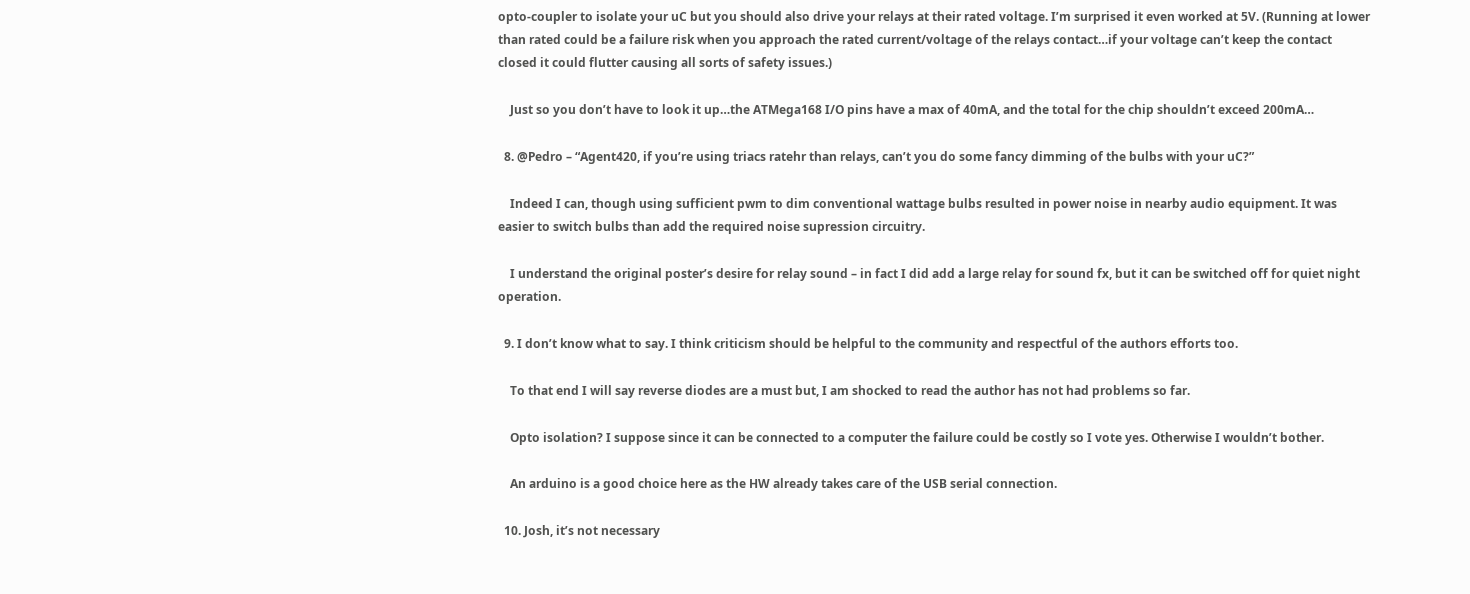opto-coupler to isolate your uC but you should also drive your relays at their rated voltage. I’m surprised it even worked at 5V. (Running at lower than rated could be a failure risk when you approach the rated current/voltage of the relays contact…if your voltage can’t keep the contact closed it could flutter causing all sorts of safety issues.)

    Just so you don’t have to look it up…the ATMega168 I/O pins have a max of 40mA, and the total for the chip shouldn’t exceed 200mA…

  8. @Pedro – “Agent420, if you’re using triacs ratehr than relays, can’t you do some fancy dimming of the bulbs with your uC?”

    Indeed I can, though using sufficient pwm to dim conventional wattage bulbs resulted in power noise in nearby audio equipment. It was easier to switch bulbs than add the required noise supression circuitry.

    I understand the original poster’s desire for relay sound – in fact I did add a large relay for sound fx, but it can be switched off for quiet night operation.

  9. I don’t know what to say. I think criticism should be helpful to the community and respectful of the authors efforts too.

    To that end I will say reverse diodes are a must but, I am shocked to read the author has not had problems so far.

    Opto isolation? I suppose since it can be connected to a computer the failure could be costly so I vote yes. Otherwise I wouldn’t bother.

    An arduino is a good choice here as the HW already takes care of the USB serial connection.

  10. Josh, it’s not necessary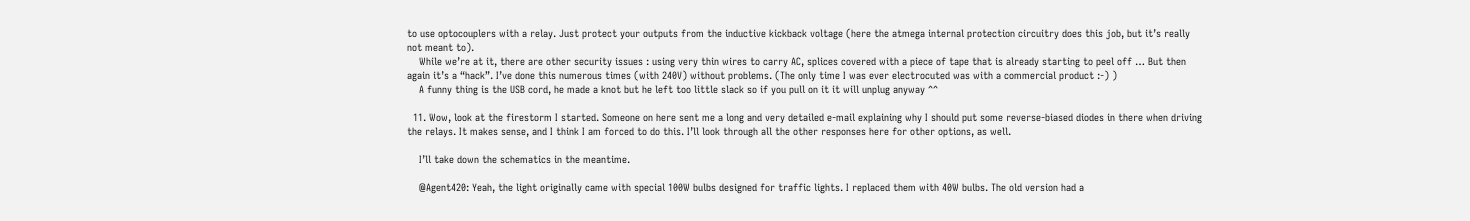to use optocouplers with a relay. Just protect your outputs from the inductive kickback voltage (here the atmega internal protection circuitry does this job, but it’s really not meant to).
    While we’re at it, there are other security issues : using very thin wires to carry AC, splices covered with a piece of tape that is already starting to peel off … But then again it’s a “hack”. I’ve done this numerous times (with 240V) without problems. (The only time I was ever electrocuted was with a commercial product :-) )
    A funny thing is the USB cord, he made a knot but he left too little slack so if you pull on it it will unplug anyway ^^

  11. Wow, look at the firestorm I started. Someone on here sent me a long and very detailed e-mail explaining why I should put some reverse-biased diodes in there when driving the relays. It makes sense, and I think I am forced to do this. I’ll look through all the other responses here for other options, as well.

    I’ll take down the schematics in the meantime.

    @Agent420: Yeah, the light originally came with special 100W bulbs designed for traffic lights. I replaced them with 40W bulbs. The old version had a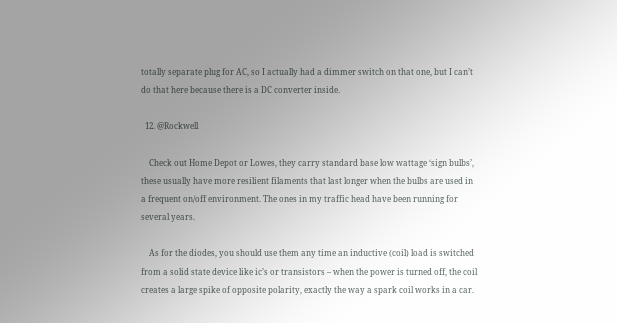totally separate plug for AC, so I actually had a dimmer switch on that one, but I can’t do that here because there is a DC converter inside.

  12. @Rockwell

    Check out Home Depot or Lowes, they carry standard base low wattage ‘sign bulbs’, these usually have more resilient filaments that last longer when the bulbs are used in a frequent on/off environment. The ones in my traffic head have been running for several years.

    As for the diodes, you should use them any time an inductive (coil) load is switched from a solid state device like ic’s or transistors – when the power is turned off, the coil creates a large spike of opposite polarity, exactly the way a spark coil works in a car.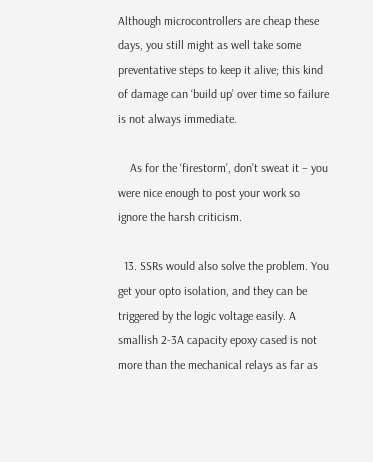Although microcontrollers are cheap these days, you still might as well take some preventative steps to keep it alive; this kind of damage can ‘build up’ over time so failure is not always immediate.

    As for the ‘firestorm’, don’t sweat it – you were nice enough to post your work so ignore the harsh criticism.

  13. SSRs would also solve the problem. You get your opto isolation, and they can be triggered by the logic voltage easily. A smallish 2-3A capacity epoxy cased is not more than the mechanical relays as far as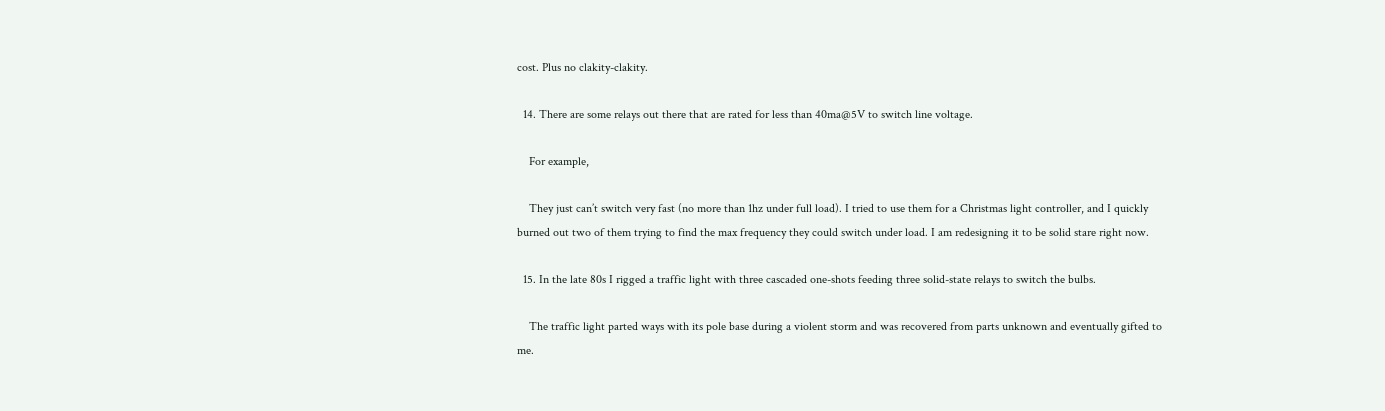cost. Plus no clakity-clakity.

  14. There are some relays out there that are rated for less than 40ma@5V to switch line voltage.

    For example,

    They just can’t switch very fast (no more than 1hz under full load). I tried to use them for a Christmas light controller, and I quickly burned out two of them trying to find the max frequency they could switch under load. I am redesigning it to be solid stare right now.

  15. In the late 80s I rigged a traffic light with three cascaded one-shots feeding three solid-state relays to switch the bulbs.

    The traffic light parted ways with its pole base during a violent storm and was recovered from parts unknown and eventually gifted to me.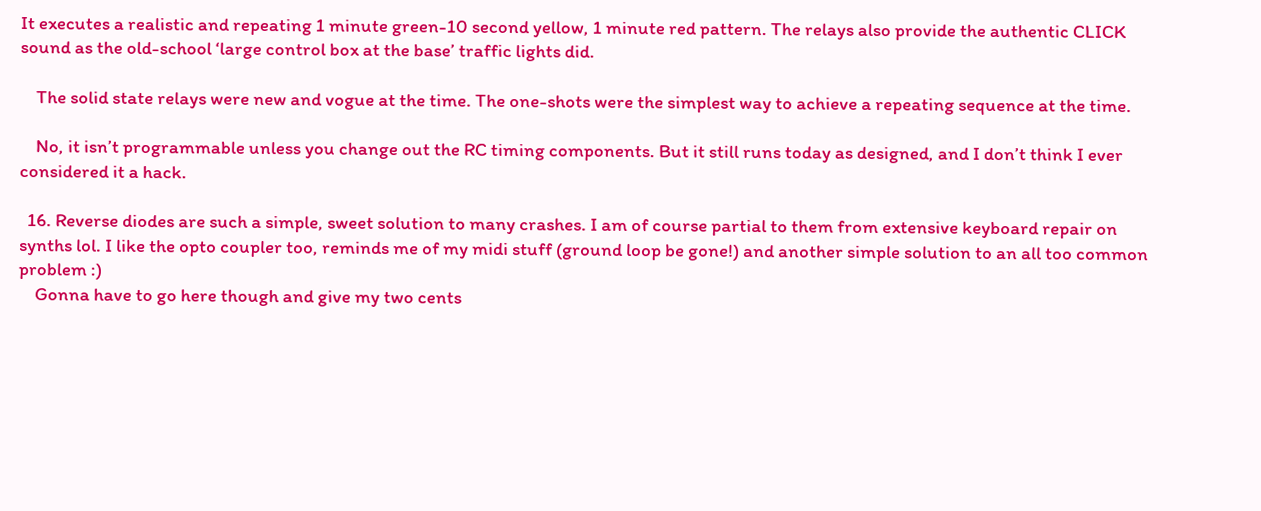It executes a realistic and repeating 1 minute green-10 second yellow, 1 minute red pattern. The relays also provide the authentic CLICK sound as the old-school ‘large control box at the base’ traffic lights did.

    The solid state relays were new and vogue at the time. The one-shots were the simplest way to achieve a repeating sequence at the time.

    No, it isn’t programmable unless you change out the RC timing components. But it still runs today as designed, and I don’t think I ever considered it a hack.

  16. Reverse diodes are such a simple, sweet solution to many crashes. I am of course partial to them from extensive keyboard repair on synths lol. I like the opto coupler too, reminds me of my midi stuff (ground loop be gone!) and another simple solution to an all too common problem :)
    Gonna have to go here though and give my two cents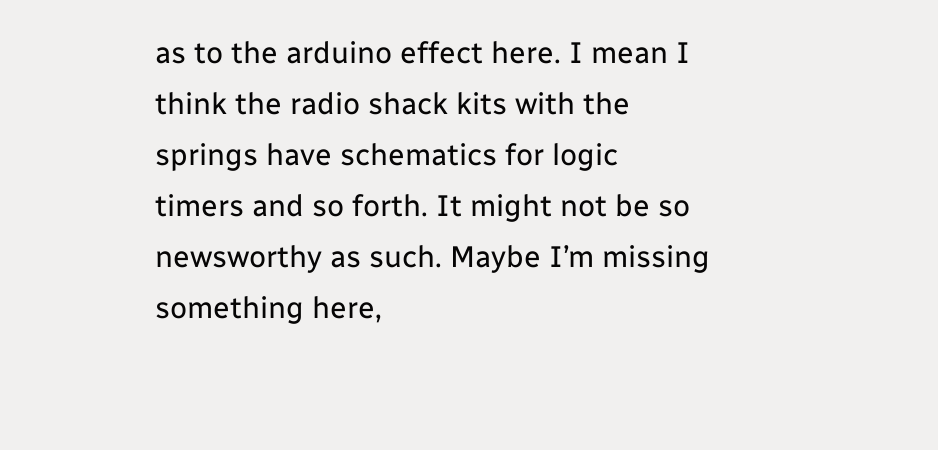as to the arduino effect here. I mean I think the radio shack kits with the springs have schematics for logic timers and so forth. It might not be so newsworthy as such. Maybe I’m missing something here,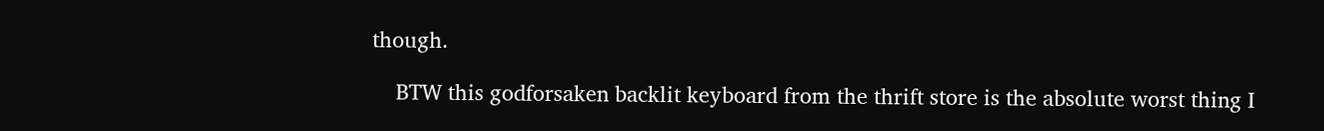though.

    BTW this godforsaken backlit keyboard from the thrift store is the absolute worst thing I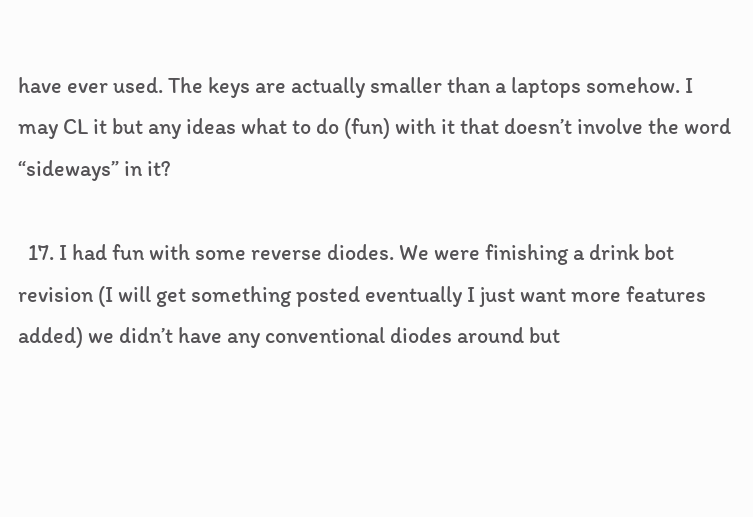have ever used. The keys are actually smaller than a laptops somehow. I may CL it but any ideas what to do (fun) with it that doesn’t involve the word “sideways” in it?

  17. I had fun with some reverse diodes. We were finishing a drink bot revision (I will get something posted eventually I just want more features added) we didn’t have any conventional diodes around but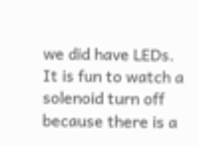we did have LEDs. It is fun to watch a solenoid turn off because there is a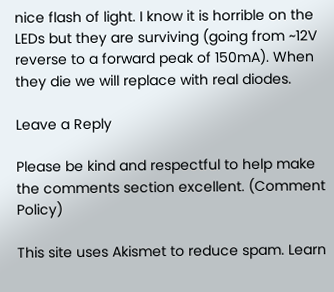nice flash of light. I know it is horrible on the LEDs but they are surviving (going from ~12V reverse to a forward peak of 150mA). When they die we will replace with real diodes.

Leave a Reply

Please be kind and respectful to help make the comments section excellent. (Comment Policy)

This site uses Akismet to reduce spam. Learn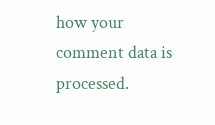how your comment data is processed.